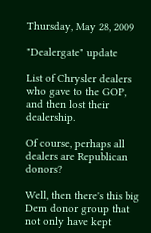Thursday, May 28, 2009

"Dealergate" update

List of Chrysler dealers who gave to the GOP, and then lost their dealership.

Of course, perhaps all dealers are Republican donors?

Well, then there's this big Dem donor group that not only have kept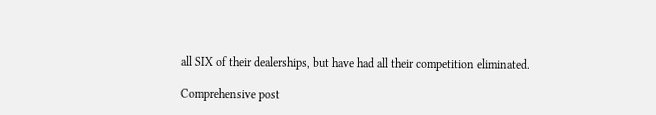all SIX of their dealerships, but have had all their competition eliminated.

Comprehensive post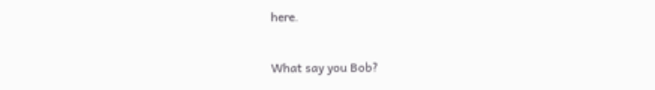here.

What say you Bob?